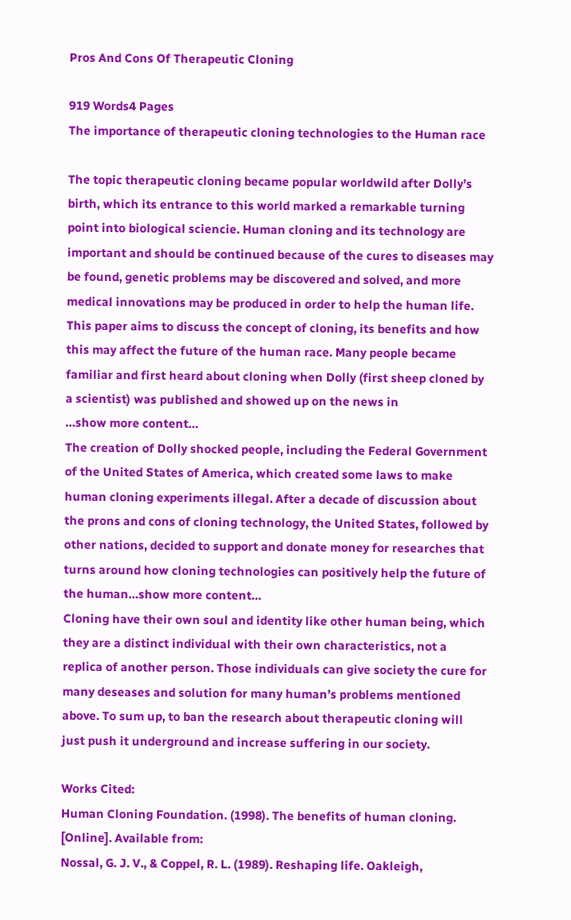Pros And Cons Of Therapeutic Cloning

919 Words4 Pages
The importance of therapeutic cloning technologies to the Human race

The topic therapeutic cloning became popular worldwild after Dolly’s birth, which its entrance to this world marked a remarkable turning point into biological sciencie. Human cloning and its technology are important and should be continued because of the cures to diseases may be found, genetic problems may be discovered and solved, and more medical innovations may be produced in order to help the human life. This paper aims to discuss the concept of cloning, its benefits and how this may affect the future of the human race. Many people became familiar and first heard about cloning when Dolly (first sheep cloned by a scientist) was published and showed up on the news in
…show more content…
The creation of Dolly shocked people, including the Federal Government of the United States of America, which created some laws to make human cloning experiments illegal. After a decade of discussion about the prons and cons of cloning technology, the United States, followed by other nations, decided to support and donate money for researches that turns around how cloning technologies can positively help the future of the human…show more content…
Cloning have their own soul and identity like other human being, which they are a distinct individual with their own characteristics, not a replica of another person. Those individuals can give society the cure for many deseases and solution for many human’s problems mentioned above. To sum up, to ban the research about therapeutic cloning will just push it underground and increase suffering in our society.

Works Cited:
Human Cloning Foundation. (1998). The benefits of human cloning. [Online]. Available from:
Nossal, G. J. V., & Coppel, R. L. (1989). Reshaping life. Oakleigh,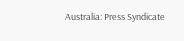Australia: Press Syndicate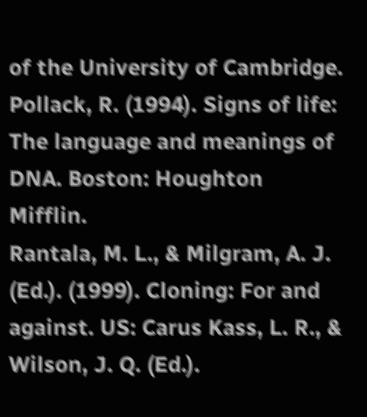of the University of Cambridge.
Pollack, R. (1994). Signs of life: The language and meanings of DNA. Boston: Houghton Mifflin.
Rantala, M. L., & Milgram, A. J. (Ed.). (1999). Cloning: For and against. US: Carus Kass, L. R., & Wilson, J. Q. (Ed.).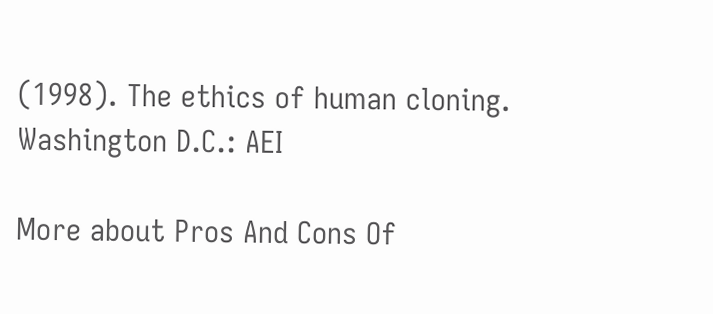(1998). The ethics of human cloning. Washington D.C.: AEI

More about Pros And Cons Of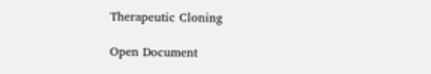Therapeutic Cloning

Open Document